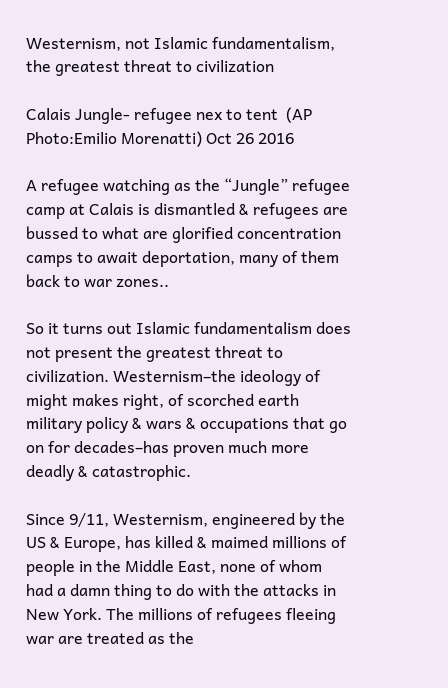Westernism, not Islamic fundamentalism, the greatest threat to civilization

Calais Jungle- refugee nex to tent  (AP Photo:Emilio Morenatti) Oct 26 2016

A refugee watching as the “Jungle” refugee camp at Calais is dismantled & refugees are bussed to what are glorified concentration camps to await deportation, many of them back to war zones..

So it turns out Islamic fundamentalism does not present the greatest threat to civilization. Westernism–the ideology of might makes right, of scorched earth military policy & wars & occupations that go on for decades–has proven much more deadly & catastrophic.

Since 9/11, Westernism, engineered by the US & Europe, has killed & maimed millions of people in the Middle East, none of whom had a damn thing to do with the attacks in New York. The millions of refugees fleeing war are treated as the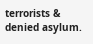terrorists & denied asylum.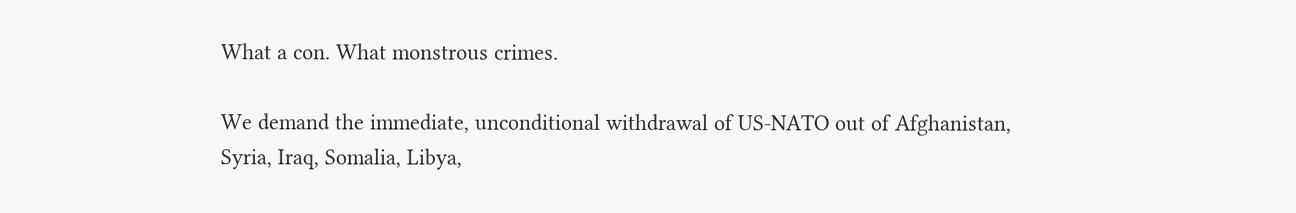What a con. What monstrous crimes.

We demand the immediate, unconditional withdrawal of US-NATO out of Afghanistan, Syria, Iraq, Somalia, Libya,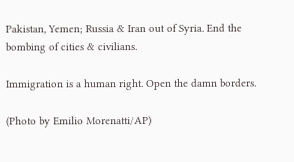Pakistan, Yemen; Russia & Iran out of Syria. End the bombing of cities & civilians.

Immigration is a human right. Open the damn borders.

(Photo by Emilio Morenatti/AP)